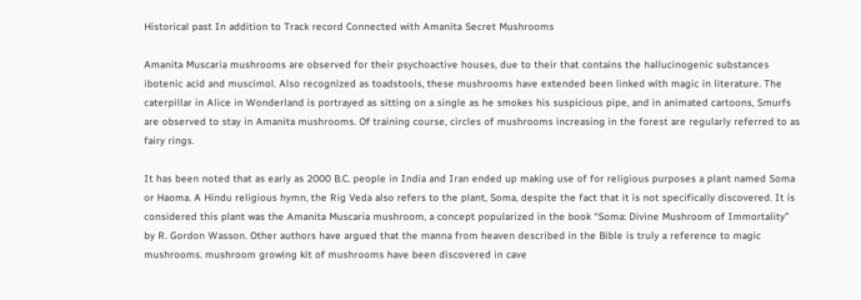Historical past In addition to Track record Connected with Amanita Secret Mushrooms

Amanita Muscaria mushrooms are observed for their psychoactive houses, due to their that contains the hallucinogenic substances ibotenic acid and muscimol. Also recognized as toadstools, these mushrooms have extended been linked with magic in literature. The caterpillar in Alice in Wonderland is portrayed as sitting on a single as he smokes his suspicious pipe, and in animated cartoons, Smurfs are observed to stay in Amanita mushrooms. Of training course, circles of mushrooms increasing in the forest are regularly referred to as fairy rings.

It has been noted that as early as 2000 B.C. people in India and Iran ended up making use of for religious purposes a plant named Soma or Haoma. A Hindu religious hymn, the Rig Veda also refers to the plant, Soma, despite the fact that it is not specifically discovered. It is considered this plant was the Amanita Muscaria mushroom, a concept popularized in the book “Soma: Divine Mushroom of Immortality” by R. Gordon Wasson. Other authors have argued that the manna from heaven described in the Bible is truly a reference to magic mushrooms. mushroom growing kit of mushrooms have been discovered in cave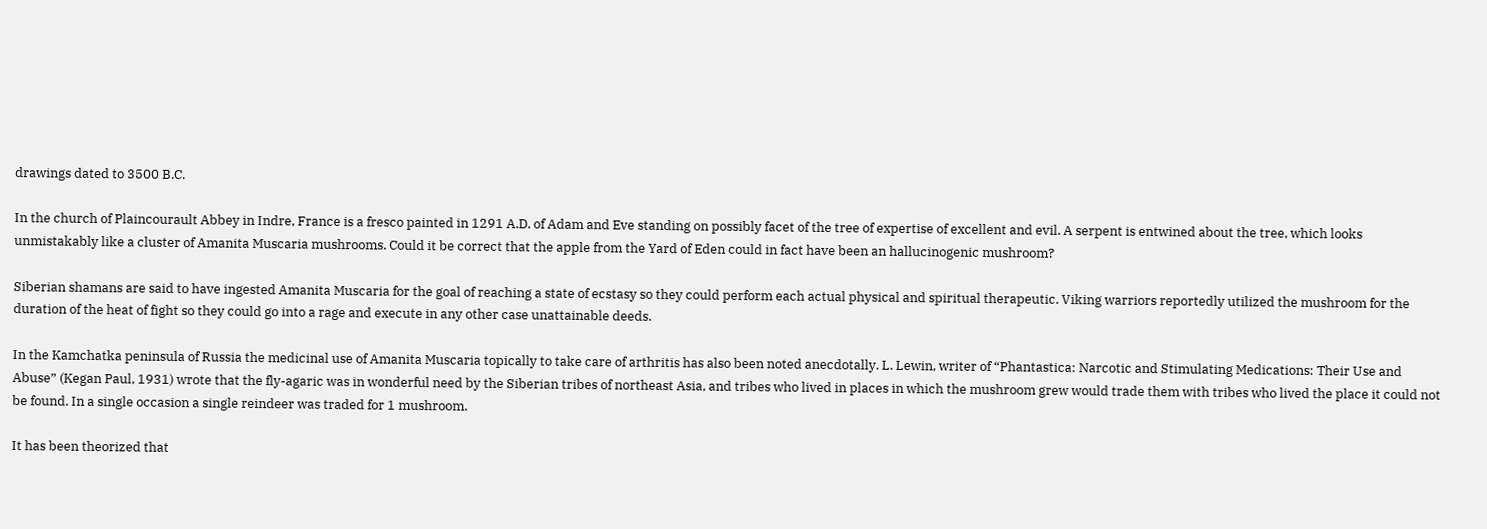drawings dated to 3500 B.C.

In the church of Plaincourault Abbey in Indre, France is a fresco painted in 1291 A.D. of Adam and Eve standing on possibly facet of the tree of expertise of excellent and evil. A serpent is entwined about the tree, which looks unmistakably like a cluster of Amanita Muscaria mushrooms. Could it be correct that the apple from the Yard of Eden could in fact have been an hallucinogenic mushroom?

Siberian shamans are said to have ingested Amanita Muscaria for the goal of reaching a state of ecstasy so they could perform each actual physical and spiritual therapeutic. Viking warriors reportedly utilized the mushroom for the duration of the heat of fight so they could go into a rage and execute in any other case unattainable deeds.

In the Kamchatka peninsula of Russia the medicinal use of Amanita Muscaria topically to take care of arthritis has also been noted anecdotally. L. Lewin, writer of “Phantastica: Narcotic and Stimulating Medications: Their Use and Abuse” (Kegan Paul, 1931) wrote that the fly-agaric was in wonderful need by the Siberian tribes of northeast Asia, and tribes who lived in places in which the mushroom grew would trade them with tribes who lived the place it could not be found. In a single occasion a single reindeer was traded for 1 mushroom.

It has been theorized that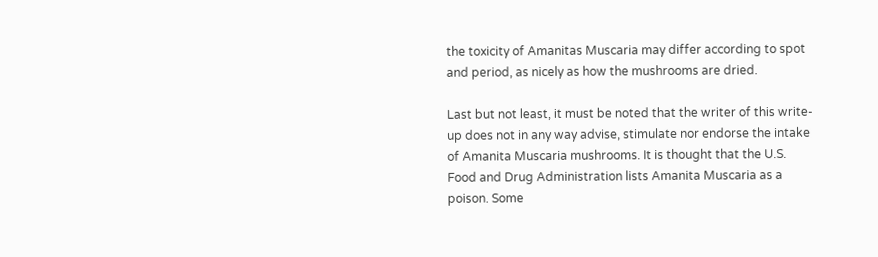the toxicity of Amanitas Muscaria may differ according to spot and period, as nicely as how the mushrooms are dried.

Last but not least, it must be noted that the writer of this write-up does not in any way advise, stimulate nor endorse the intake of Amanita Muscaria mushrooms. It is thought that the U.S. Food and Drug Administration lists Amanita Muscaria as a poison. Some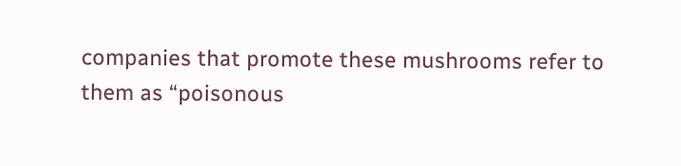companies that promote these mushrooms refer to them as “poisonous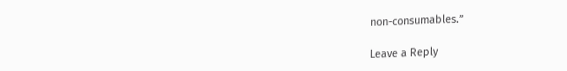non-consumables.”

Leave a Reply